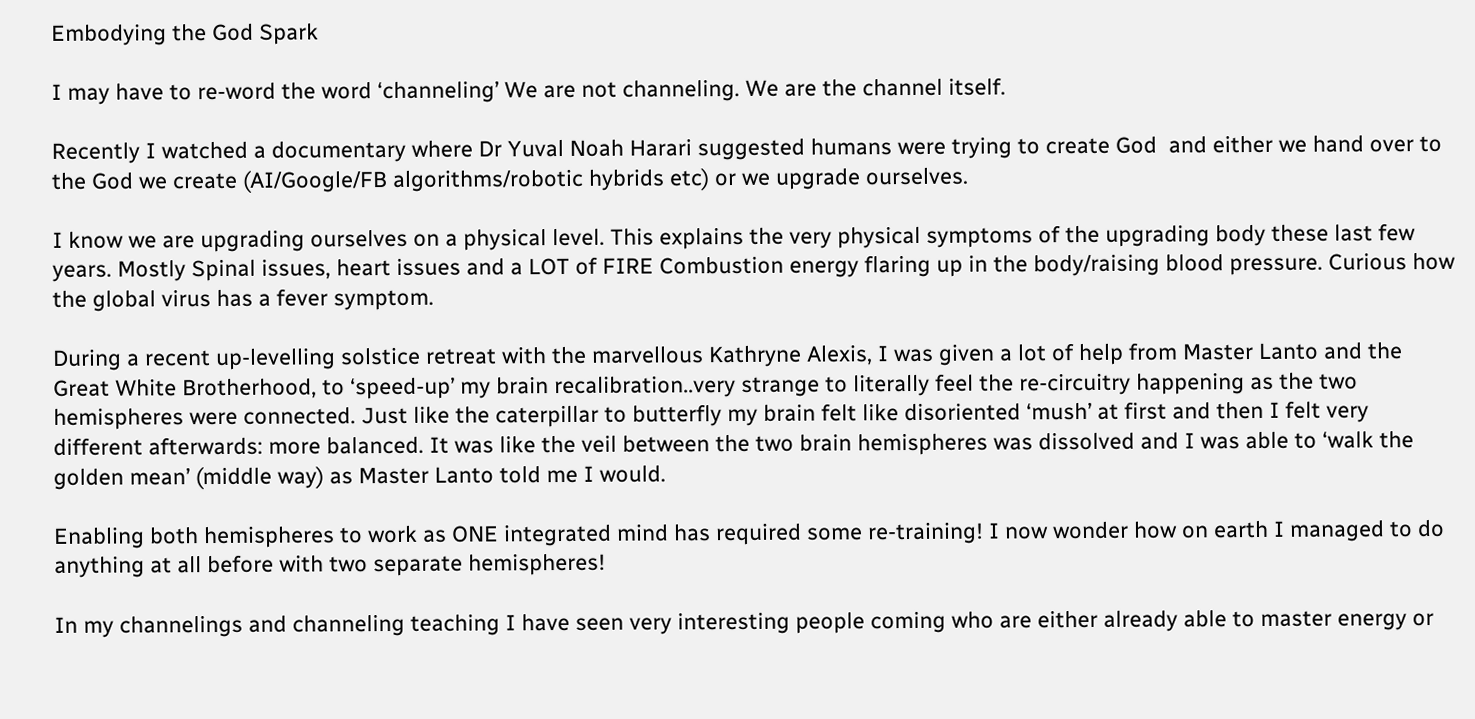Embodying the God Spark

I may have to re-word the word ‘channeling’ We are not channeling. We are the channel itself.

Recently I watched a documentary where Dr Yuval Noah Harari suggested humans were trying to create God  and either we hand over to the God we create (AI/Google/FB algorithms/robotic hybrids etc) or we upgrade ourselves.

I know we are upgrading ourselves on a physical level. This explains the very physical symptoms of the upgrading body these last few years. Mostly Spinal issues, heart issues and a LOT of FIRE Combustion energy flaring up in the body/raising blood pressure. Curious how the global virus has a fever symptom.

During a recent up-levelling solstice retreat with the marvellous Kathryne Alexis, I was given a lot of help from Master Lanto and the Great White Brotherhood, to ‘speed-up’ my brain recalibration..very strange to literally feel the re-circuitry happening as the two hemispheres were connected. Just like the caterpillar to butterfly my brain felt like disoriented ‘mush’ at first and then I felt very different afterwards: more balanced. It was like the veil between the two brain hemispheres was dissolved and I was able to ‘walk the golden mean’ (middle way) as Master Lanto told me I would.

Enabling both hemispheres to work as ONE integrated mind has required some re-training! I now wonder how on earth I managed to do anything at all before with two separate hemispheres!

In my channelings and channeling teaching I have seen very interesting people coming who are either already able to master energy or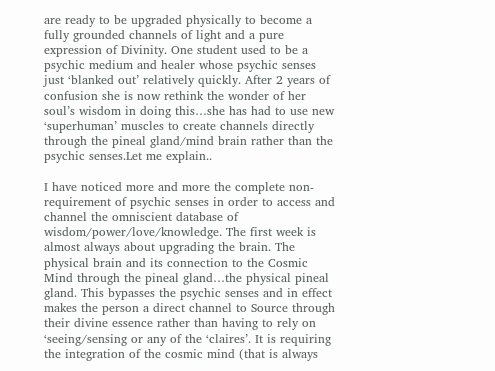are ready to be upgraded physically to become a fully grounded channels of light and a pure expression of Divinity. One student used to be a psychic medium and healer whose psychic senses just ‘blanked out’ relatively quickly. After 2 years of confusion she is now rethink the wonder of her soul’s wisdom in doing this…she has had to use new ‘superhuman’ muscles to create channels directly through the pineal gland/mind brain rather than the psychic senses.Let me explain..

I have noticed more and more the complete non-requirement of psychic senses in order to access and channel the omniscient database of wisdom/power/love/knowledge. The first week is almost always about upgrading the brain. The physical brain and its connection to the Cosmic Mind through the pineal gland…the physical pineal gland. This bypasses the psychic senses and in effect makes the person a direct channel to Source through their divine essence rather than having to rely on ‘seeing/sensing or any of the ‘claires’. It is requiring the integration of the cosmic mind (that is always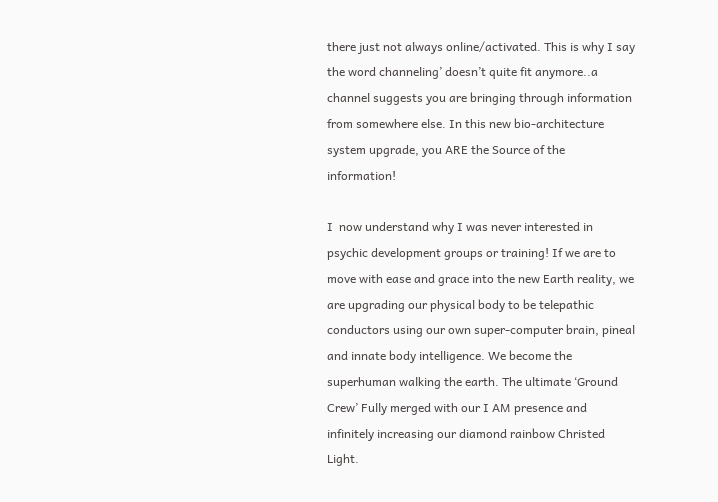there just not always online/activated. This is why I say the word channeling’ doesn’t quite fit anymore..a channel suggests you are bringing through information from somewhere else. In this new bio-architecture system upgrade, you ARE the Source of the information!

I  now understand why I was never interested in psychic development groups or training! If we are to move with ease and grace into the new Earth reality, we are upgrading our physical body to be telepathic conductors using our own super-computer brain, pineal and innate body intelligence. We become the superhuman walking the earth. The ultimate ‘Ground Crew’ Fully merged with our I AM presence and infinitely increasing our diamond rainbow Christed Light.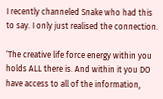I recently channeled Snake who had this to say. I only just realised the connection.

‘The creative life force energy within you holds ALL there is. And within it you DO have access to all of the information,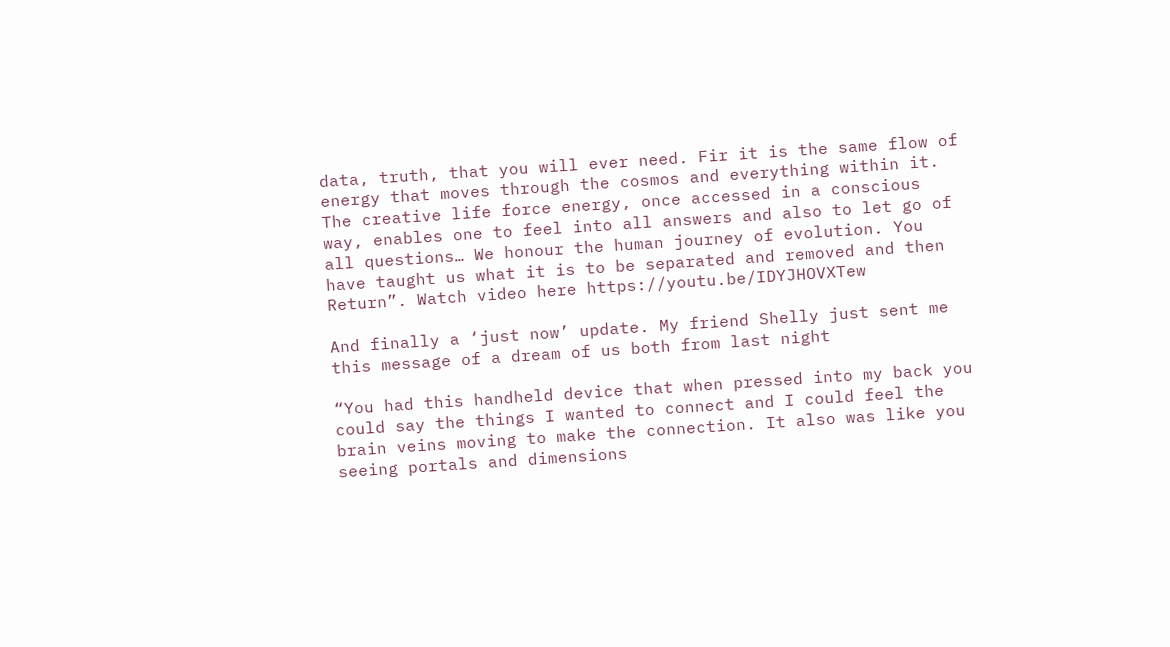data, truth, that you will ever need. Fir it is the same flow of energy that moves through the cosmos and everything within it. The creative life force energy, once accessed in a conscious way, enables one to feel into all answers and also to let go of all questions… We honour the human journey of evolution. You have taught us what it is to be separated and removed and then Return”. Watch video here https://youtu.be/IDYJHOVXTew

And finally a ‘just now’ update. My friend Shelly just sent me this message of a dream of us both from last night

“You had this handheld device that when pressed into my back you could say the things I wanted to connect and I could feel the brain veins moving to make the connection. It also was like you seeing portals and dimensions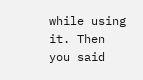while using it. Then you said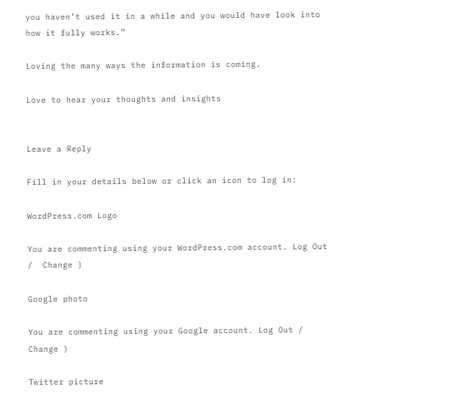you haven’t used it in a while and you would have look into how it fully works.”

Loving the many ways the information is coming.

Love to hear your thoughts and insights


Leave a Reply

Fill in your details below or click an icon to log in:

WordPress.com Logo

You are commenting using your WordPress.com account. Log Out /  Change )

Google photo

You are commenting using your Google account. Log Out /  Change )

Twitter picture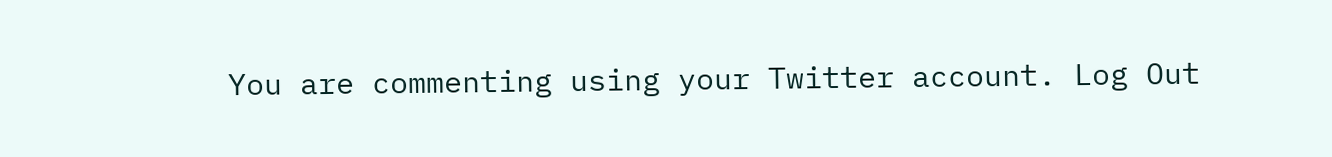You are commenting using your Twitter account. Log Out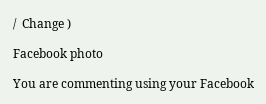/  Change )

Facebook photo

You are commenting using your Facebook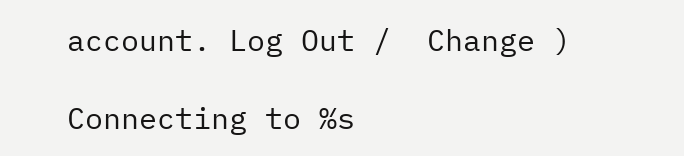account. Log Out /  Change )

Connecting to %s